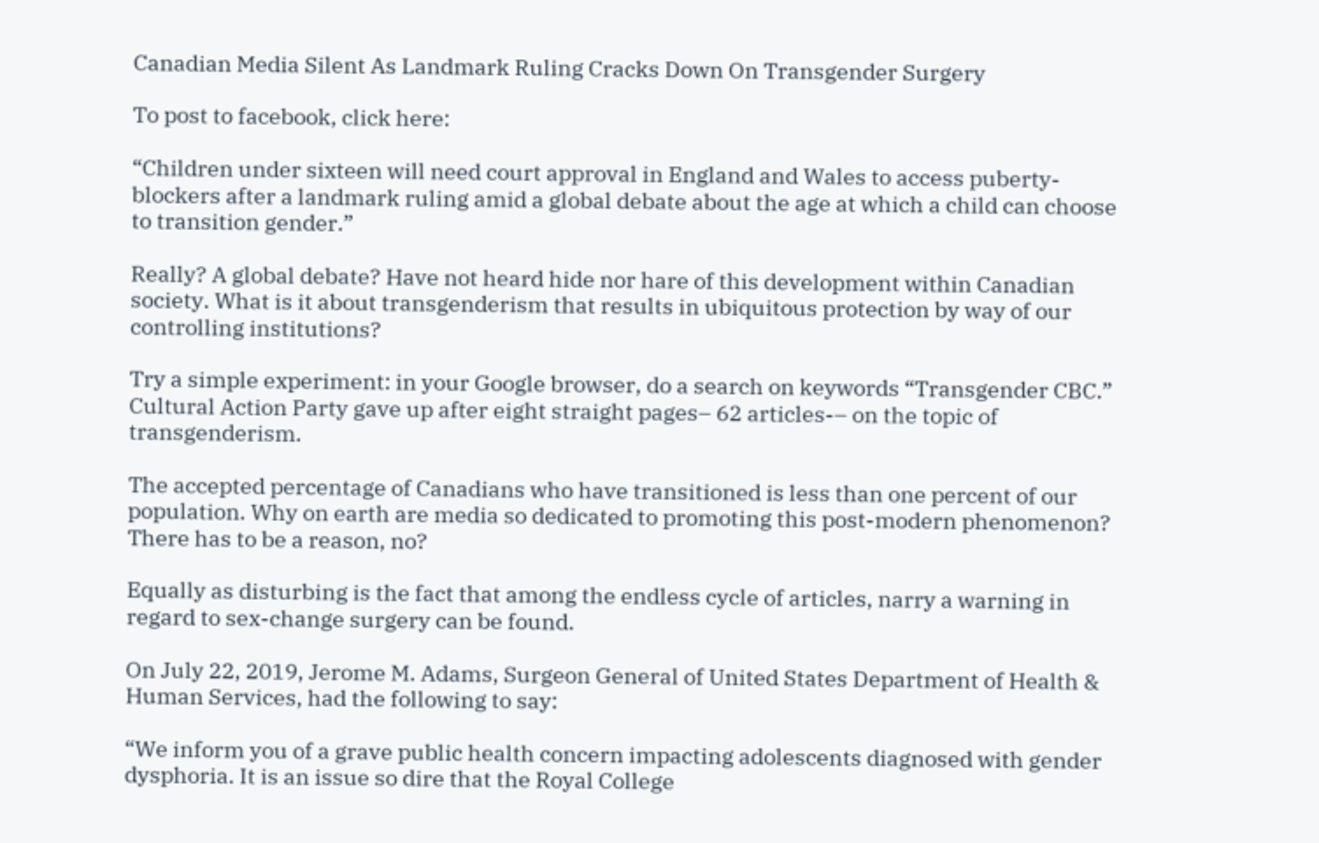Canadian Media Silent As Landmark Ruling Cracks Down On Transgender Surgery

To post to facebook, click here:

“Children under sixteen will need court approval in England and Wales to access puberty-blockers after a landmark ruling amid a global debate about the age at which a child can choose to transition gender.”

Really? A global debate? Have not heard hide nor hare of this development within Canadian society. What is it about transgenderism that results in ubiquitous protection by way of our controlling institutions?

Try a simple experiment: in your Google browser, do a search on keywords “Transgender CBC.” Cultural Action Party gave up after eight straight pages– 62 articles-– on the topic of transgenderism.

The accepted percentage of Canadians who have transitioned is less than one percent of our population. Why on earth are media so dedicated to promoting this post-modern phenomenon? There has to be a reason, no?

Equally as disturbing is the fact that among the endless cycle of articles, narry a warning in regard to sex-change surgery can be found.

On July 22, 2019, Jerome M. Adams, Surgeon General of United States Department of Health & Human Services, had the following to say:

“We inform you of a grave public health concern impacting adolescents diagnosed with gender dysphoria. It is an issue so dire that the Royal College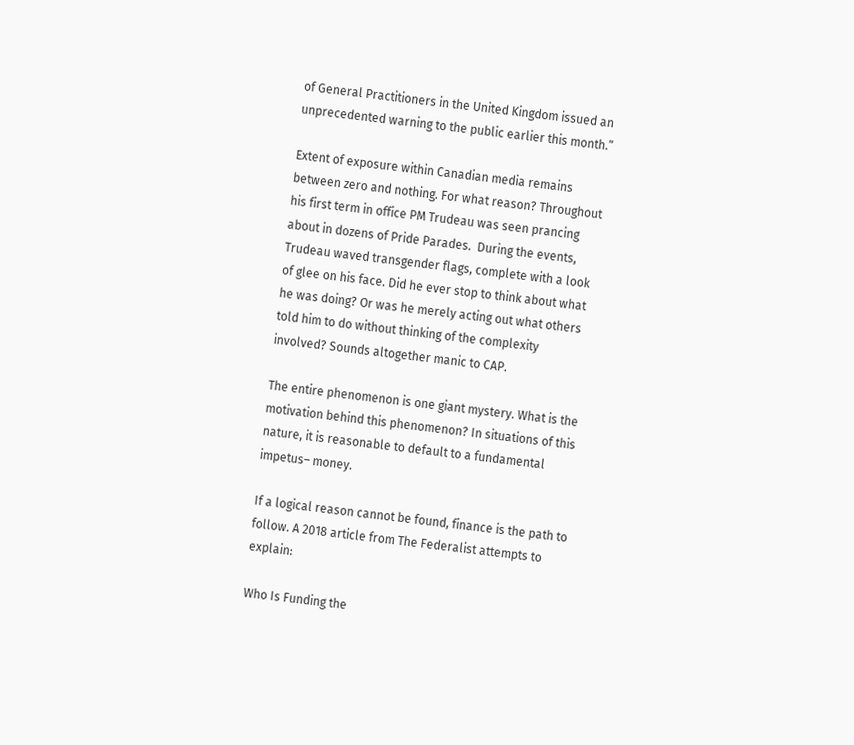of General Practitioners in the United Kingdom issued an unprecedented warning to the public earlier this month.”

Extent of exposure within Canadian media remains between zero and nothing. For what reason? Throughout his first term in office PM Trudeau was seen prancing about in dozens of Pride Parades.  During the events, Trudeau waved transgender flags, complete with a look of glee on his face. Did he ever stop to think about what he was doing? Or was he merely acting out what others told him to do without thinking of the complexity involved? Sounds altogether manic to CAP.

The entire phenomenon is one giant mystery. What is the motivation behind this phenomenon? In situations of this nature, it is reasonable to default to a fundamental impetus– money.

If a logical reason cannot be found, finance is the path to follow. A 2018 article from The Federalist attempts to explain:

Who Is Funding the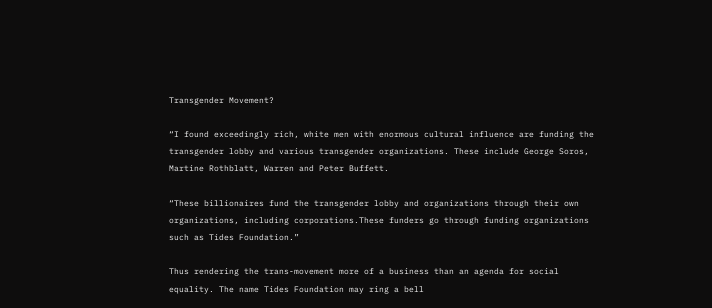Transgender Movement?

“I found exceedingly rich, white men with enormous cultural influence are funding the transgender lobby and various transgender organizations. These include George Soros, Martine Rothblatt, Warren and Peter Buffett.

“These billionaires fund the transgender lobby and organizations through their own organizations, including corporations.These funders go through funding organizations such as Tides Foundation.”

Thus rendering the trans-movement more of a business than an agenda for social equality. The name Tides Foundation may ring a bell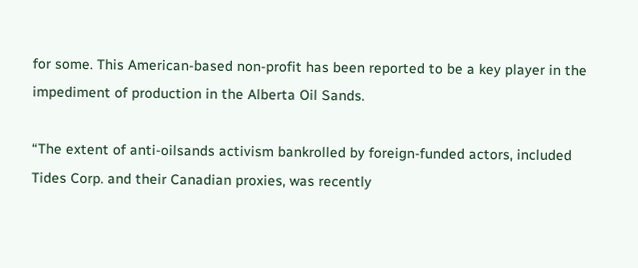for some. This American-based non-profit has been reported to be a key player in the impediment of production in the Alberta Oil Sands.

“The extent of anti-oilsands activism bankrolled by foreign-funded actors, included Tides Corp. and their Canadian proxies, was recently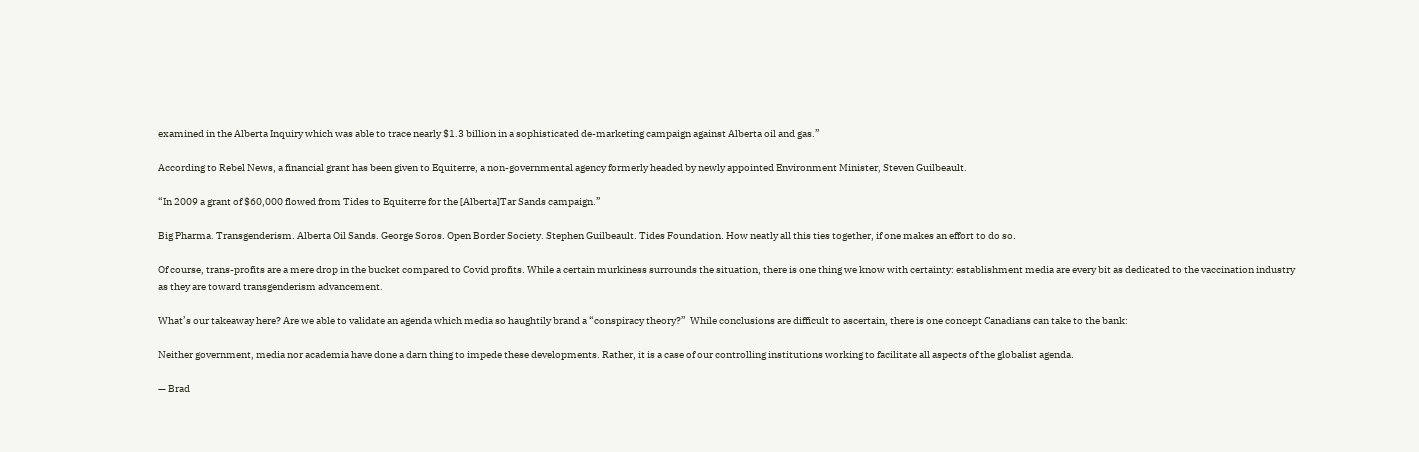examined in the Alberta Inquiry which was able to trace nearly $1.3 billion in a sophisticated de-marketing campaign against Alberta oil and gas.”

According to Rebel News, a financial grant has been given to Equiterre, a non-governmental agency formerly headed by newly appointed Environment Minister, Steven Guilbeault.

“In 2009 a grant of $60,000 flowed from Tides to Equiterre for the [Alberta]Tar Sands campaign.”

Big Pharma. Transgenderism. Alberta Oil Sands. George Soros. Open Border Society. Stephen Guilbeault. Tides Foundation. How neatly all this ties together, if one makes an effort to do so.

Of course, trans-profits are a mere drop in the bucket compared to Covid profits. While a certain murkiness surrounds the situation, there is one thing we know with certainty: establishment media are every bit as dedicated to the vaccination industry as they are toward transgenderism advancement.

What’s our takeaway here? Are we able to validate an agenda which media so haughtily brand a “conspiracy theory?”  While conclusions are difficult to ascertain, there is one concept Canadians can take to the bank:

Neither government, media nor academia have done a darn thing to impede these developments. Rather, it is a case of our controlling institutions working to facilitate all aspects of the globalist agenda.

— Brad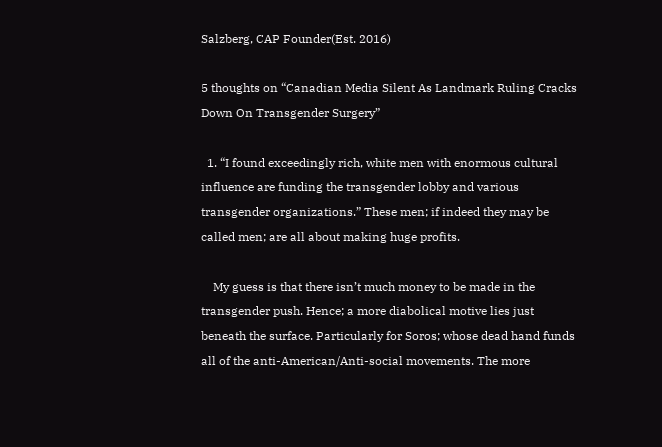Salzberg, CAP Founder(Est. 2016)

5 thoughts on “Canadian Media Silent As Landmark Ruling Cracks Down On Transgender Surgery”

  1. “I found exceedingly rich, white men with enormous cultural influence are funding the transgender lobby and various transgender organizations.” These men; if indeed they may be called men; are all about making huge profits.

    My guess is that there isn’t much money to be made in the transgender push. Hence; a more diabolical motive lies just beneath the surface. Particularly for Soros; whose dead hand funds all of the anti-American/Anti-social movements. The more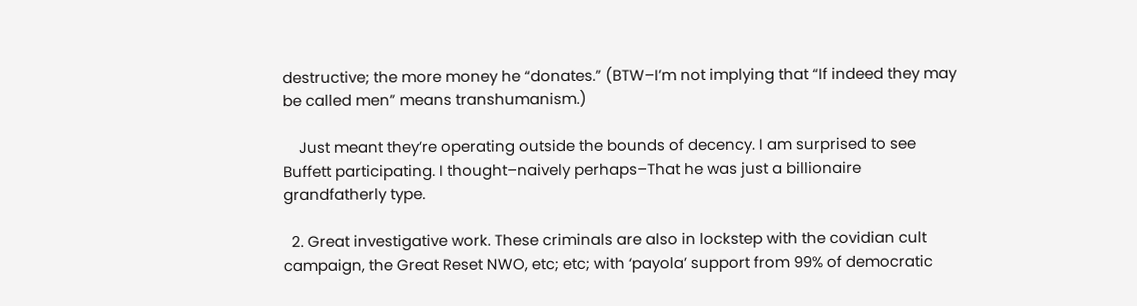destructive; the more money he “donates.” (BTW–I’m not implying that “If indeed they may be called men” means transhumanism.)

    Just meant they’re operating outside the bounds of decency. I am surprised to see Buffett participating. I thought–naively perhaps–That he was just a billionaire grandfatherly type.

  2. Great investigative work. These criminals are also in lockstep with the covidian cult campaign, the Great Reset NWO, etc; etc; with ‘payola’ support from 99% of democratic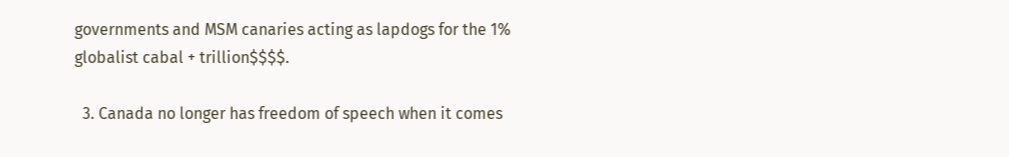governments and MSM canaries acting as lapdogs for the 1% globalist cabal + trillion$$$$.

  3. Canada no longer has freedom of speech when it comes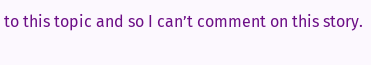to this topic and so I can’t comment on this story.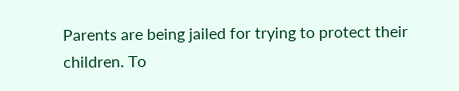Parents are being jailed for trying to protect their children. To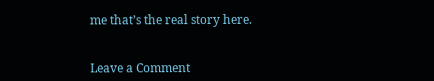me that’s the real story here.


Leave a Comment